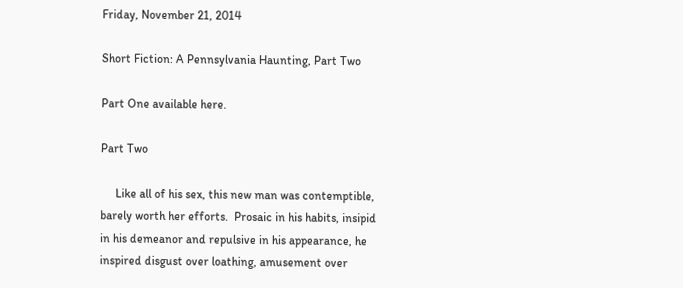Friday, November 21, 2014

Short Fiction: A Pennsylvania Haunting, Part Two

Part One available here.

Part Two

     Like all of his sex, this new man was contemptible, barely worth her efforts.  Prosaic in his habits, insipid in his demeanor and repulsive in his appearance, he inspired disgust over loathing, amusement over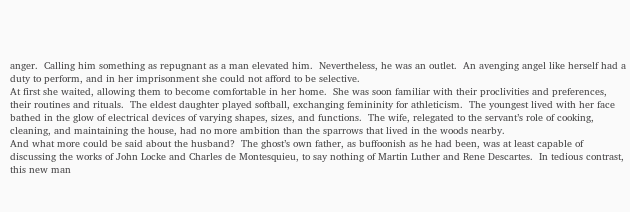anger.  Calling him something as repugnant as a man elevated him.  Nevertheless, he was an outlet.  An avenging angel like herself had a duty to perform, and in her imprisonment she could not afford to be selective.
At first she waited, allowing them to become comfortable in her home.  She was soon familiar with their proclivities and preferences, their routines and rituals.  The eldest daughter played softball, exchanging femininity for athleticism.  The youngest lived with her face bathed in the glow of electrical devices of varying shapes, sizes, and functions.  The wife, relegated to the servant’s role of cooking, cleaning, and maintaining the house, had no more ambition than the sparrows that lived in the woods nearby.
And what more could be said about the husband?  The ghost’s own father, as buffoonish as he had been, was at least capable of discussing the works of John Locke and Charles de Montesquieu, to say nothing of Martin Luther and Rene Descartes.  In tedious contrast, this new man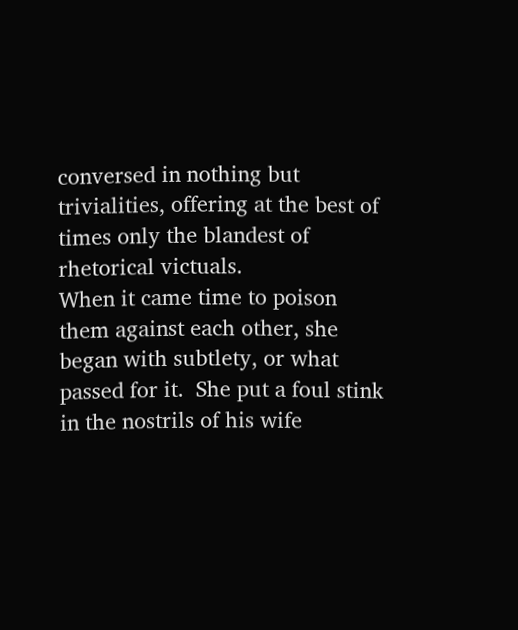conversed in nothing but trivialities, offering at the best of times only the blandest of rhetorical victuals.
When it came time to poison them against each other, she began with subtlety, or what passed for it.  She put a foul stink in the nostrils of his wife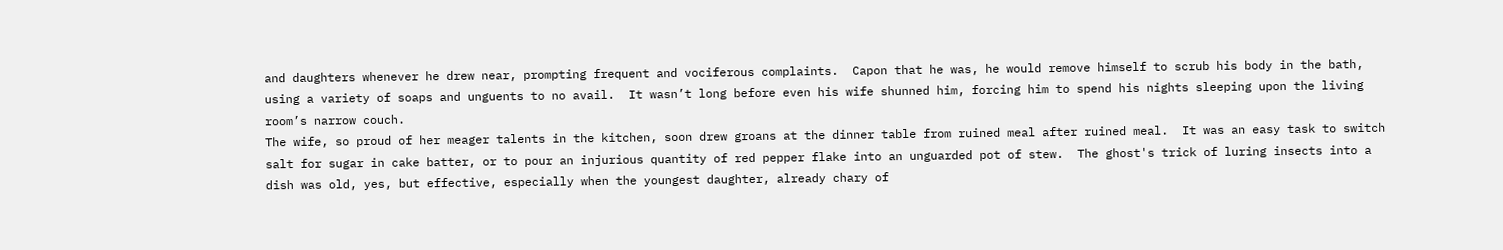and daughters whenever he drew near, prompting frequent and vociferous complaints.  Capon that he was, he would remove himself to scrub his body in the bath, using a variety of soaps and unguents to no avail.  It wasn’t long before even his wife shunned him, forcing him to spend his nights sleeping upon the living room’s narrow couch.
The wife, so proud of her meager talents in the kitchen, soon drew groans at the dinner table from ruined meal after ruined meal.  It was an easy task to switch salt for sugar in cake batter, or to pour an injurious quantity of red pepper flake into an unguarded pot of stew.  The ghost's trick of luring insects into a dish was old, yes, but effective, especially when the youngest daughter, already chary of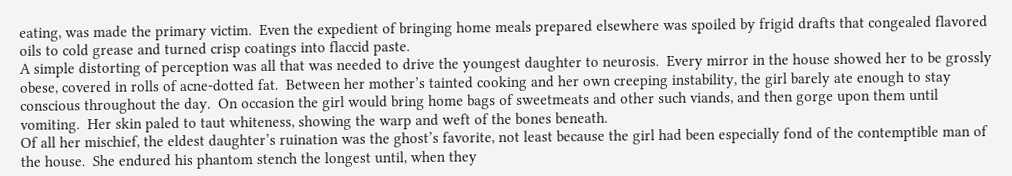eating, was made the primary victim.  Even the expedient of bringing home meals prepared elsewhere was spoiled by frigid drafts that congealed flavored oils to cold grease and turned crisp coatings into flaccid paste.
A simple distorting of perception was all that was needed to drive the youngest daughter to neurosis.  Every mirror in the house showed her to be grossly obese, covered in rolls of acne-dotted fat.  Between her mother’s tainted cooking and her own creeping instability, the girl barely ate enough to stay conscious throughout the day.  On occasion the girl would bring home bags of sweetmeats and other such viands, and then gorge upon them until vomiting.  Her skin paled to taut whiteness, showing the warp and weft of the bones beneath.
Of all her mischief, the eldest daughter’s ruination was the ghost’s favorite, not least because the girl had been especially fond of the contemptible man of the house.  She endured his phantom stench the longest until, when they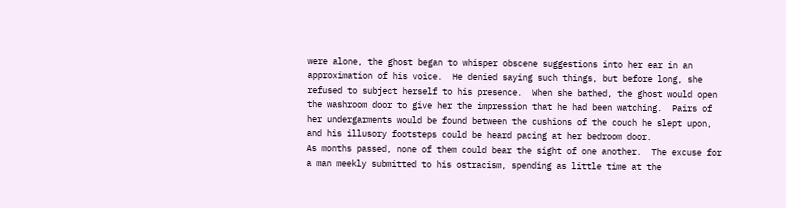were alone, the ghost began to whisper obscene suggestions into her ear in an approximation of his voice.  He denied saying such things, but before long, she refused to subject herself to his presence.  When she bathed, the ghost would open the washroom door to give her the impression that he had been watching.  Pairs of her undergarments would be found between the cushions of the couch he slept upon, and his illusory footsteps could be heard pacing at her bedroom door.
As months passed, none of them could bear the sight of one another.  The excuse for a man meekly submitted to his ostracism, spending as little time at the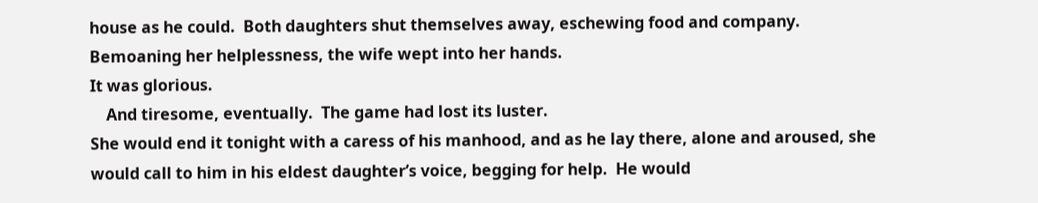house as he could.  Both daughters shut themselves away, eschewing food and company.  Bemoaning her helplessness, the wife wept into her hands.
It was glorious.
    And tiresome, eventually.  The game had lost its luster.
She would end it tonight with a caress of his manhood, and as he lay there, alone and aroused, she would call to him in his eldest daughter’s voice, begging for help.  He would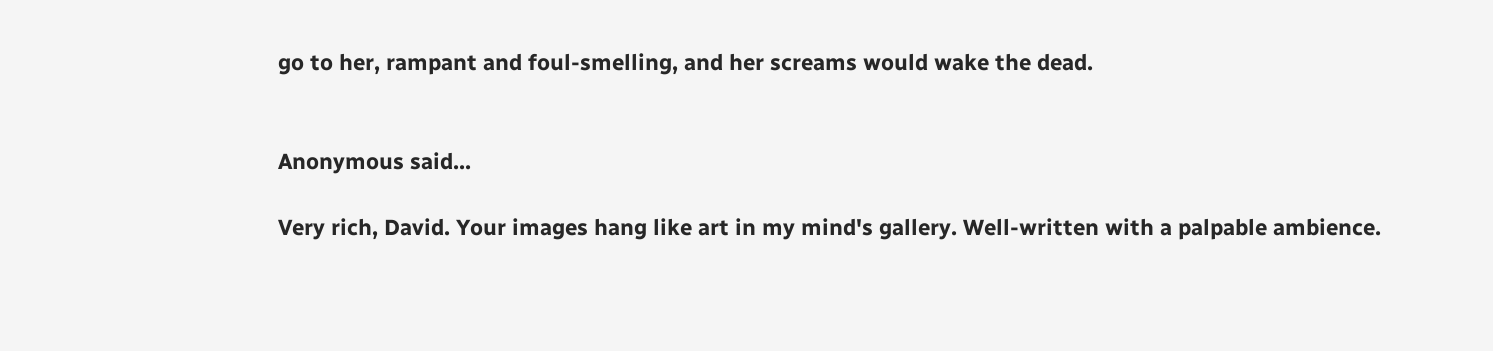go to her, rampant and foul-smelling, and her screams would wake the dead.


Anonymous said...

Very rich, David. Your images hang like art in my mind's gallery. Well-written with a palpable ambience.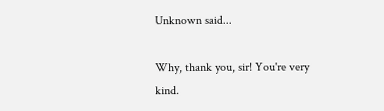Unknown said...

Why, thank you, sir! You're very kind.